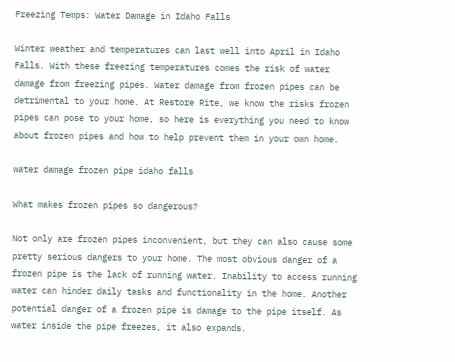Freezing Temps: Water Damage in Idaho Falls

Winter weather and temperatures can last well into April in Idaho Falls. With these freezing temperatures comes the risk of water damage from freezing pipes. Water damage from frozen pipes can be detrimental to your home. At Restore Rite, we know the risks frozen pipes can pose to your home, so here is everything you need to know about frozen pipes and how to help prevent them in your own home.

water damage frozen pipe idaho falls

What makes frozen pipes so dangerous?

Not only are frozen pipes inconvenient, but they can also cause some pretty serious dangers to your home. The most obvious danger of a frozen pipe is the lack of running water. Inability to access running water can hinder daily tasks and functionality in the home. Another potential danger of a frozen pipe is damage to the pipe itself. As water inside the pipe freezes, it also expands.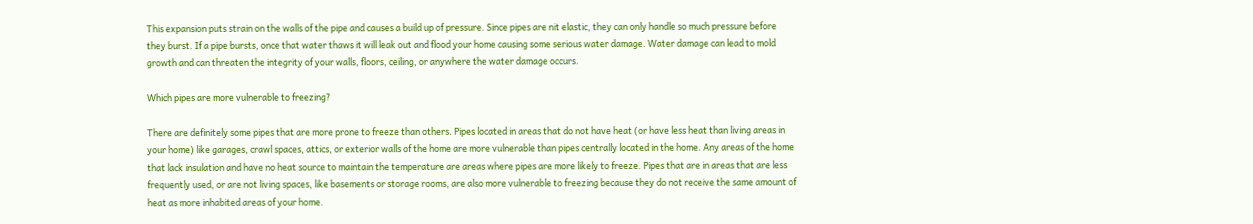This expansion puts strain on the walls of the pipe and causes a build up of pressure. Since pipes are nit elastic, they can only handle so much pressure before they burst. If a pipe bursts, once that water thaws it will leak out and flood your home causing some serious water damage. Water damage can lead to mold growth and can threaten the integrity of your walls, floors, ceiling, or anywhere the water damage occurs.

Which pipes are more vulnerable to freezing?

There are definitely some pipes that are more prone to freeze than others. Pipes located in areas that do not have heat (or have less heat than living areas in your home) like garages, crawl spaces, attics, or exterior walls of the home are more vulnerable than pipes centrally located in the home. Any areas of the home that lack insulation and have no heat source to maintain the temperature are areas where pipes are more likely to freeze. Pipes that are in areas that are less frequently used, or are not living spaces, like basements or storage rooms, are also more vulnerable to freezing because they do not receive the same amount of heat as more inhabited areas of your home.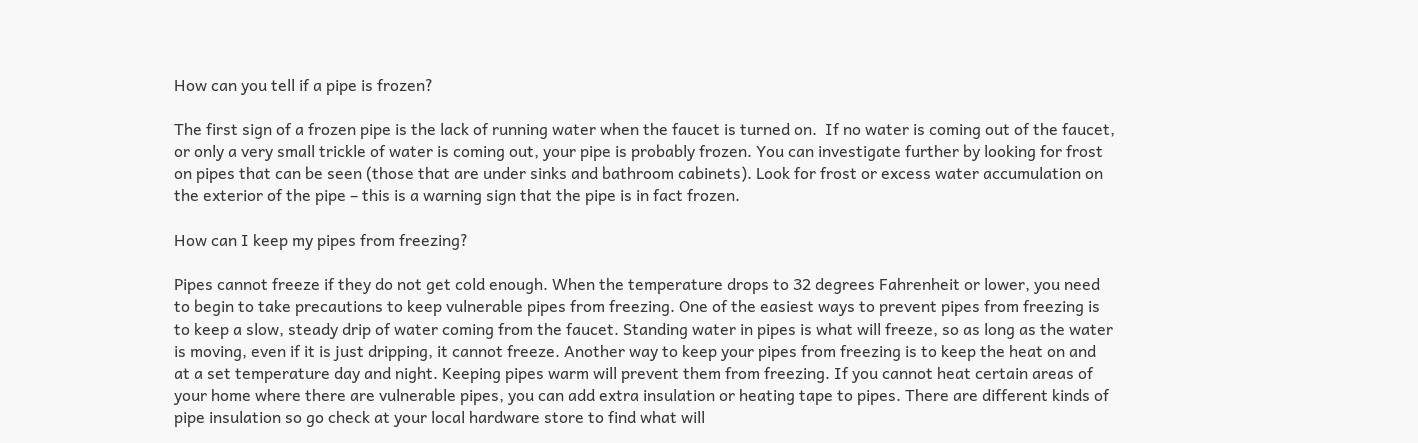How can you tell if a pipe is frozen?

The first sign of a frozen pipe is the lack of running water when the faucet is turned on.  If no water is coming out of the faucet, or only a very small trickle of water is coming out, your pipe is probably frozen. You can investigate further by looking for frost on pipes that can be seen (those that are under sinks and bathroom cabinets). Look for frost or excess water accumulation on the exterior of the pipe – this is a warning sign that the pipe is in fact frozen.

How can I keep my pipes from freezing?

Pipes cannot freeze if they do not get cold enough. When the temperature drops to 32 degrees Fahrenheit or lower, you need to begin to take precautions to keep vulnerable pipes from freezing. One of the easiest ways to prevent pipes from freezing is to keep a slow, steady drip of water coming from the faucet. Standing water in pipes is what will freeze, so as long as the water is moving, even if it is just dripping, it cannot freeze. Another way to keep your pipes from freezing is to keep the heat on and at a set temperature day and night. Keeping pipes warm will prevent them from freezing. If you cannot heat certain areas of your home where there are vulnerable pipes, you can add extra insulation or heating tape to pipes. There are different kinds of pipe insulation so go check at your local hardware store to find what will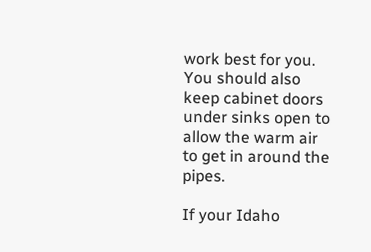work best for you. You should also keep cabinet doors under sinks open to allow the warm air to get in around the pipes.

If your Idaho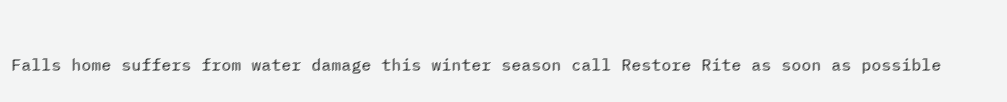Falls home suffers from water damage this winter season call Restore Rite as soon as possible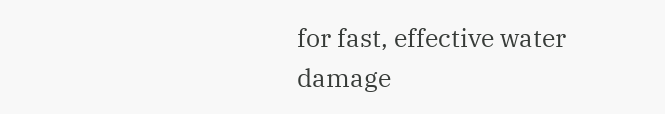for fast, effective water damage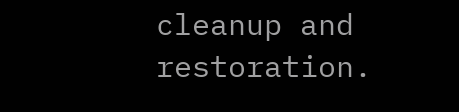cleanup and restoration.